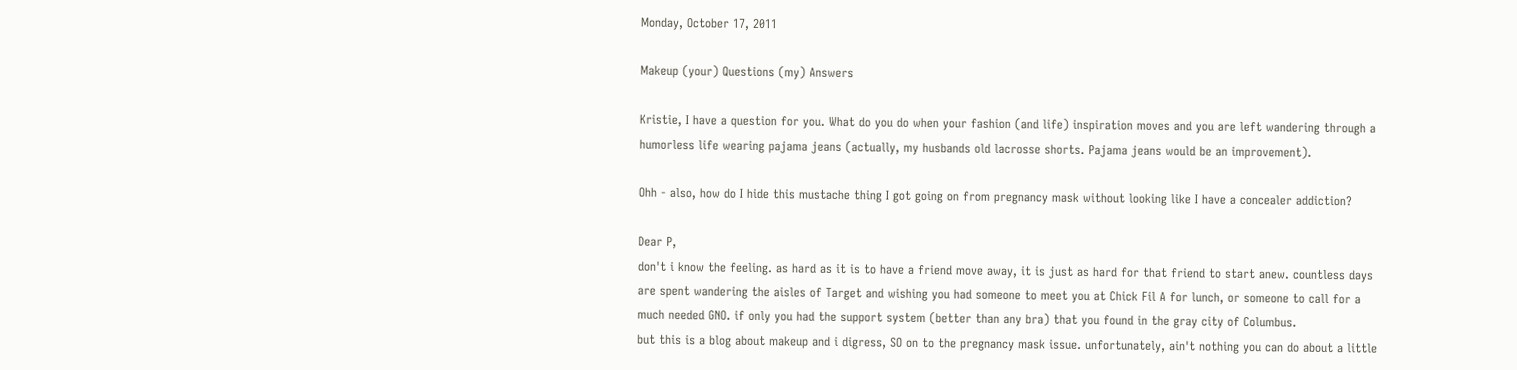Monday, October 17, 2011

Makeup (your) Questions (my) Answers

Kristie, I have a question for you. What do you do when your fashion (and life) inspiration moves and you are left wandering through a humorless life wearing pajama jeans (actually, my husbands old lacrosse shorts. Pajama jeans would be an improvement).

Ohh - also, how do I hide this mustache thing I got going on from pregnancy mask without looking like I have a concealer addiction?

Dear P,
don't i know the feeling. as hard as it is to have a friend move away, it is just as hard for that friend to start anew. countless days are spent wandering the aisles of Target and wishing you had someone to meet you at Chick Fil A for lunch, or someone to call for a much needed GNO. if only you had the support system (better than any bra) that you found in the gray city of Columbus.
but this is a blog about makeup and i digress, SO on to the pregnancy mask issue. unfortunately, ain't nothing you can do about a little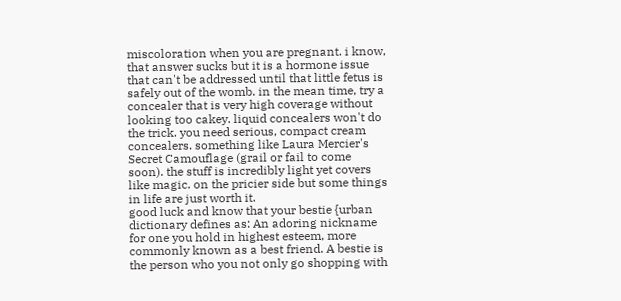miscoloration when you are pregnant. i know, that answer sucks but it is a hormone issue that can't be addressed until that little fetus is safely out of the womb. in the mean time, try a concealer that is very high coverage without looking too cakey. liquid concealers won't do the trick. you need serious, compact cream concealers. something like Laura Mercier's Secret Camouflage (grail or fail to come soon). the stuff is incredibly light yet covers like magic. on the pricier side but some things in life are just worth it.
good luck and know that your bestie {urban dictionary defines as: An adoring nickname for one you hold in highest esteem, more commonly known as a best friend. A bestie is the person who you not only go shopping with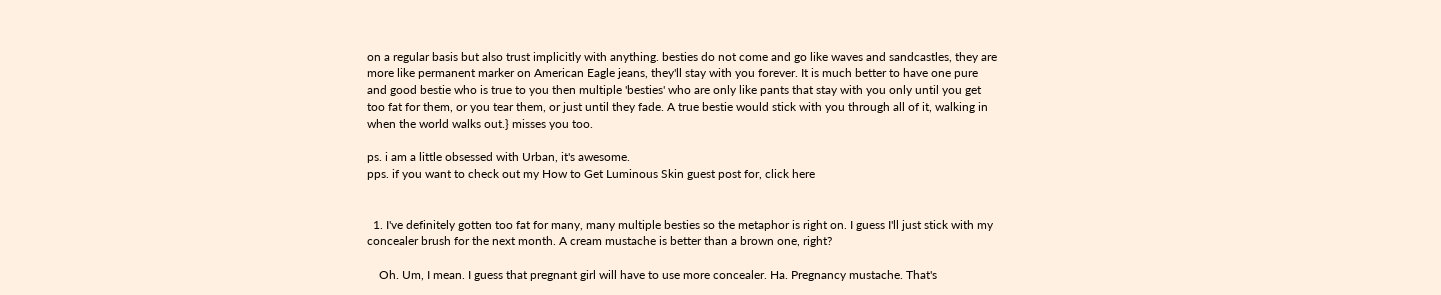on a regular basis but also trust implicitly with anything. besties do not come and go like waves and sandcastles, they are more like permanent marker on American Eagle jeans, they'll stay with you forever. It is much better to have one pure and good bestie who is true to you then multiple 'besties' who are only like pants that stay with you only until you get too fat for them, or you tear them, or just until they fade. A true bestie would stick with you through all of it, walking in when the world walks out.} misses you too.

ps. i am a little obsessed with Urban, it's awesome.
pps. if you want to check out my How to Get Luminous Skin guest post for, click here


  1. I've definitely gotten too fat for many, many multiple besties so the metaphor is right on. I guess I'll just stick with my concealer brush for the next month. A cream mustache is better than a brown one, right?

    Oh. Um, I mean. I guess that pregnant girl will have to use more concealer. Ha. Pregnancy mustache. That's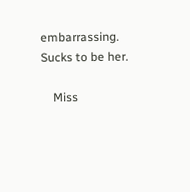embarrassing. Sucks to be her.

    Miss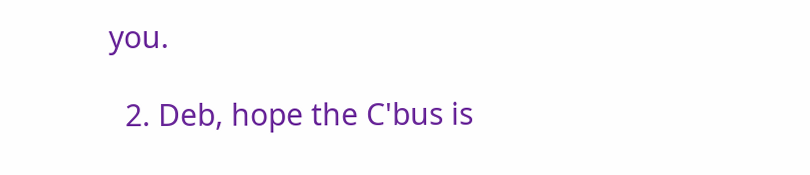you.

  2. Deb, hope the C'bus is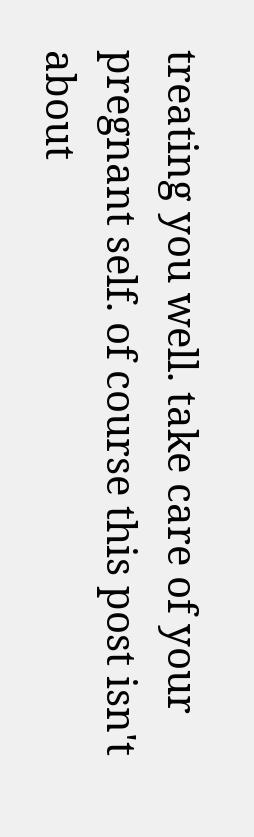treating you well. take care of your pregnant self. of course this post isn't about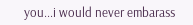you...i would never embarass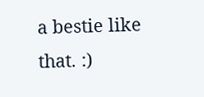a bestie like that. :)